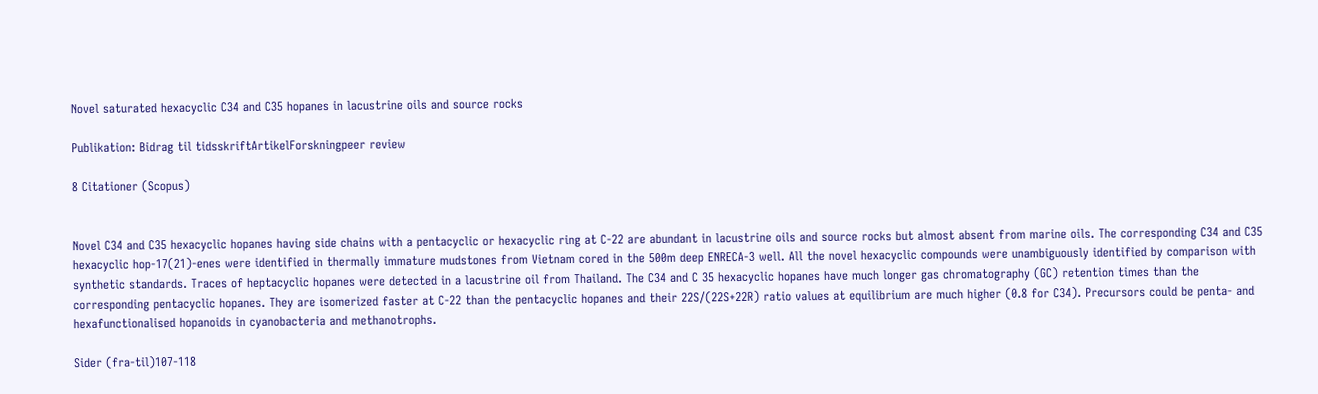Novel saturated hexacyclic C34 and C35 hopanes in lacustrine oils and source rocks

Publikation: Bidrag til tidsskriftArtikelForskningpeer review

8 Citationer (Scopus)


Novel C34 and C35 hexacyclic hopanes having side chains with a pentacyclic or hexacyclic ring at C-22 are abundant in lacustrine oils and source rocks but almost absent from marine oils. The corresponding C34 and C35 hexacyclic hop-17(21)-enes were identified in thermally immature mudstones from Vietnam cored in the 500m deep ENRECA-3 well. All the novel hexacyclic compounds were unambiguously identified by comparison with synthetic standards. Traces of heptacyclic hopanes were detected in a lacustrine oil from Thailand. The C34 and C 35 hexacyclic hopanes have much longer gas chromatography (GC) retention times than the corresponding pentacyclic hopanes. They are isomerized faster at C-22 than the pentacyclic hopanes and their 22S/(22S+22R) ratio values at equilibrium are much higher (0.8 for C34). Precursors could be penta- and hexafunctionalised hopanoids in cyanobacteria and methanotrophs.

Sider (fra-til)107-118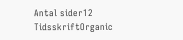Antal sider12
TidsskriftOrganic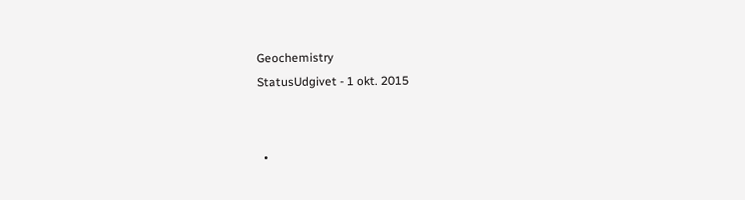Geochemistry
StatusUdgivet - 1 okt. 2015


  •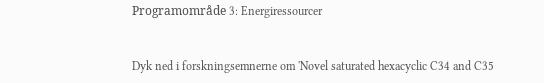Programområde 3: Energiressourcer


Dyk ned i forskningsemnerne om 'Novel saturated hexacyclic C34 and C35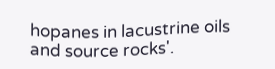hopanes in lacustrine oils and source rocks'.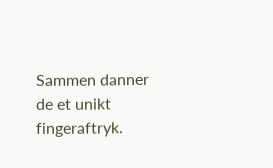Sammen danner de et unikt fingeraftryk.